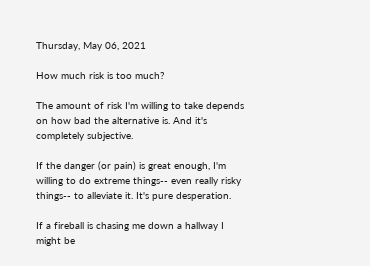Thursday, May 06, 2021

How much risk is too much?

The amount of risk I'm willing to take depends on how bad the alternative is. And it's completely subjective.

If the danger (or pain) is great enough, I'm willing to do extreme things-- even really risky things-- to alleviate it. It's pure desperation.

If a fireball is chasing me down a hallway I might be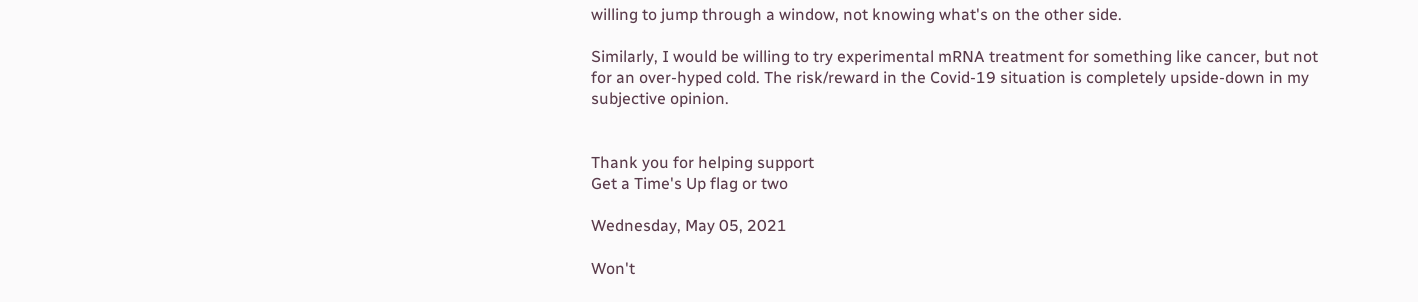willing to jump through a window, not knowing what's on the other side.

Similarly, I would be willing to try experimental mRNA treatment for something like cancer, but not for an over-hyped cold. The risk/reward in the Covid-19 situation is completely upside-down in my subjective opinion.


Thank you for helping support
Get a Time's Up flag or two

Wednesday, May 05, 2021

Won't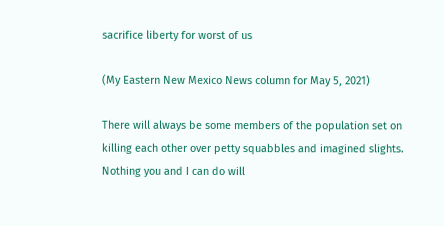sacrifice liberty for worst of us

(My Eastern New Mexico News column for May 5, 2021)

There will always be some members of the population set on killing each other over petty squabbles and imagined slights. Nothing you and I can do will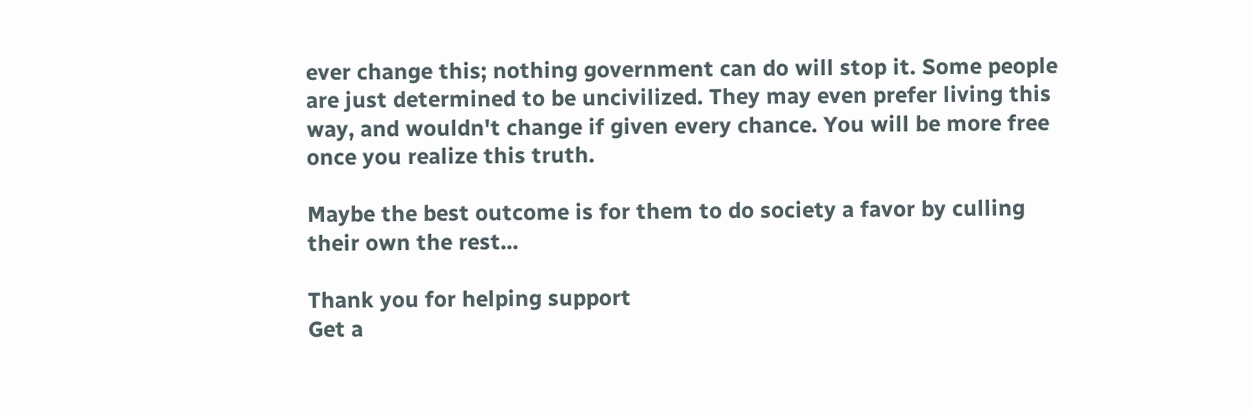ever change this; nothing government can do will stop it. Some people are just determined to be uncivilized. They may even prefer living this way, and wouldn't change if given every chance. You will be more free once you realize this truth.

Maybe the best outcome is for them to do society a favor by culling their own the rest...

Thank you for helping support
Get a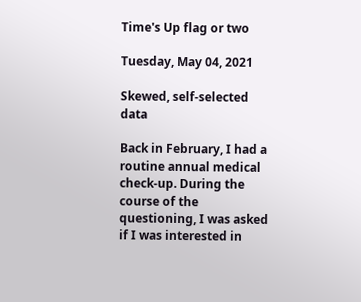Time's Up flag or two

Tuesday, May 04, 2021

Skewed, self-selected data

Back in February, I had a routine annual medical check-up. During the course of the questioning, I was asked if I was interested in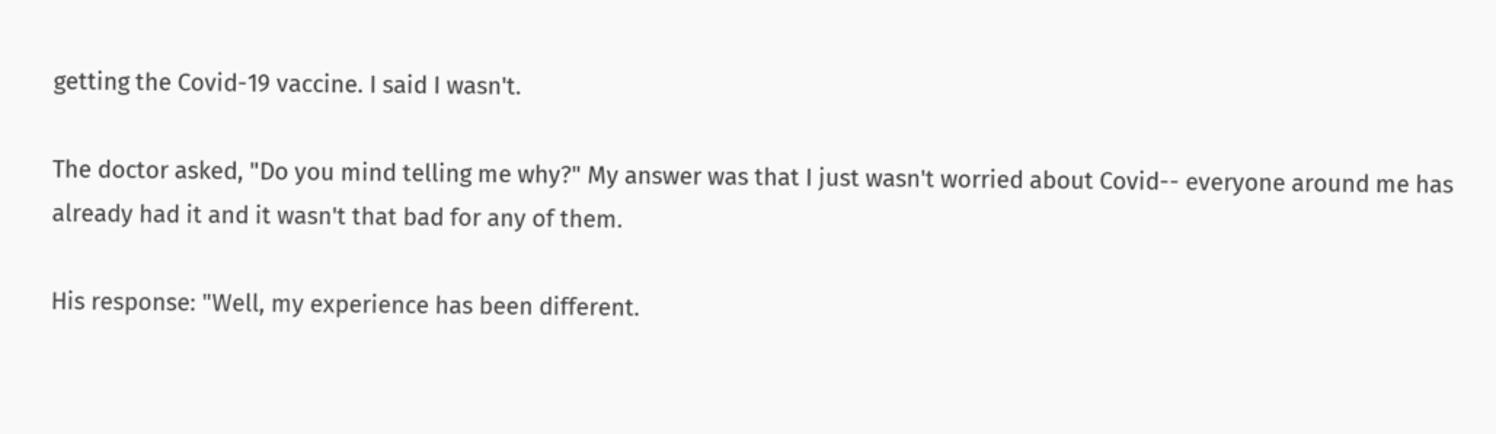getting the Covid-19 vaccine. I said I wasn't.

The doctor asked, "Do you mind telling me why?" My answer was that I just wasn't worried about Covid-- everyone around me has already had it and it wasn't that bad for any of them.

His response: "Well, my experience has been different.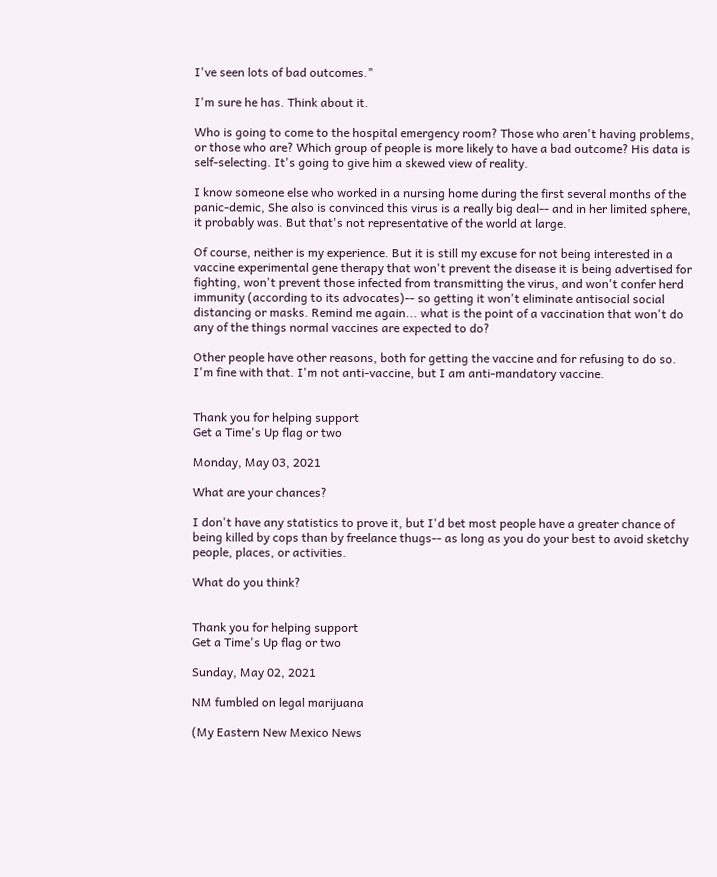I've seen lots of bad outcomes."

I'm sure he has. Think about it.

Who is going to come to the hospital emergency room? Those who aren't having problems, or those who are? Which group of people is more likely to have a bad outcome? His data is self-selecting. It's going to give him a skewed view of reality.

I know someone else who worked in a nursing home during the first several months of the panic-demic, She also is convinced this virus is a really big deal-- and in her limited sphere, it probably was. But that's not representative of the world at large.

Of course, neither is my experience. But it is still my excuse for not being interested in a vaccine experimental gene therapy that won't prevent the disease it is being advertised for fighting, won't prevent those infected from transmitting the virus, and won't confer herd immunity (according to its advocates)-- so getting it won't eliminate antisocial social distancing or masks. Remind me again... what is the point of a vaccination that won't do any of the things normal vaccines are expected to do?

Other people have other reasons, both for getting the vaccine and for refusing to do so. I'm fine with that. I'm not anti-vaccine, but I am anti-mandatory vaccine.


Thank you for helping support
Get a Time's Up flag or two

Monday, May 03, 2021

What are your chances?

I don't have any statistics to prove it, but I'd bet most people have a greater chance of being killed by cops than by freelance thugs-- as long as you do your best to avoid sketchy people, places, or activities.

What do you think?


Thank you for helping support
Get a Time's Up flag or two

Sunday, May 02, 2021

NM fumbled on legal marijuana

(My Eastern New Mexico News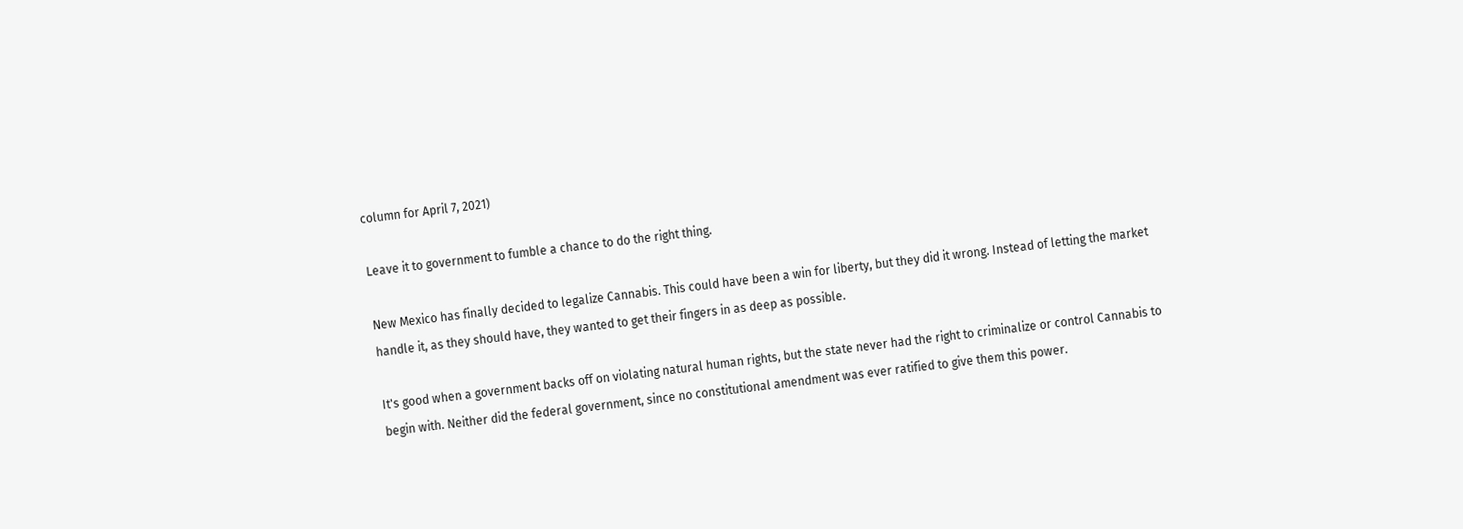column for April 7, 2021)

Leave it to government to fumble a chance to do the right thing.

New Mexico has finally decided to legalize Cannabis. This could have been a win for liberty, but they did it wrong. Instead of letting the market handle it, as they should have, they wanted to get their fingers in as deep as possible.

It's good when a government backs off on violating natural human rights, but the state never had the right to criminalize or control Cannabis to begin with. Neither did the federal government, since no constitutional amendment was ever ratified to give them this power.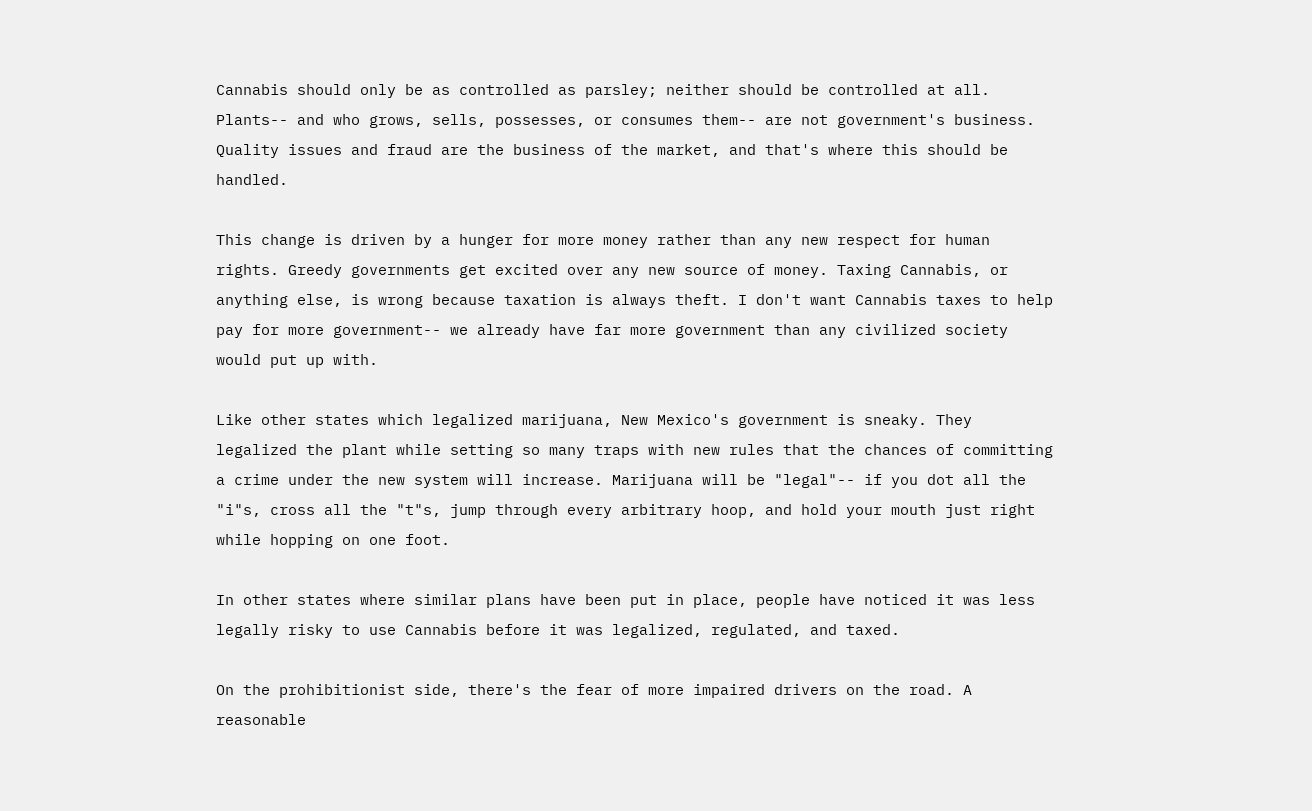Cannabis should only be as controlled as parsley; neither should be controlled at all. Plants-- and who grows, sells, possesses, or consumes them-- are not government's business. Quality issues and fraud are the business of the market, and that's where this should be handled.

This change is driven by a hunger for more money rather than any new respect for human rights. Greedy governments get excited over any new source of money. Taxing Cannabis, or anything else, is wrong because taxation is always theft. I don't want Cannabis taxes to help pay for more government-- we already have far more government than any civilized society would put up with.

Like other states which legalized marijuana, New Mexico's government is sneaky. They legalized the plant while setting so many traps with new rules that the chances of committing a crime under the new system will increase. Marijuana will be "legal"-- if you dot all the "i"s, cross all the "t"s, jump through every arbitrary hoop, and hold your mouth just right while hopping on one foot.

In other states where similar plans have been put in place, people have noticed it was less legally risky to use Cannabis before it was legalized, regulated, and taxed.

On the prohibitionist side, there's the fear of more impaired drivers on the road. A reasonable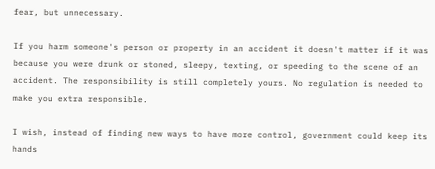fear, but unnecessary.

If you harm someone's person or property in an accident it doesn't matter if it was because you were drunk or stoned, sleepy, texting, or speeding to the scene of an accident. The responsibility is still completely yours. No regulation is needed to make you extra responsible.

I wish, instead of finding new ways to have more control, government could keep its hands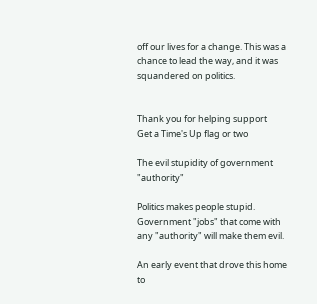off our lives for a change. This was a chance to lead the way, and it was squandered on politics.


Thank you for helping support
Get a Time's Up flag or two

The evil stupidity of government "authority"

Politics makes people stupid. Government "jobs" that come with any "authority" will make them evil.

An early event that drove this home to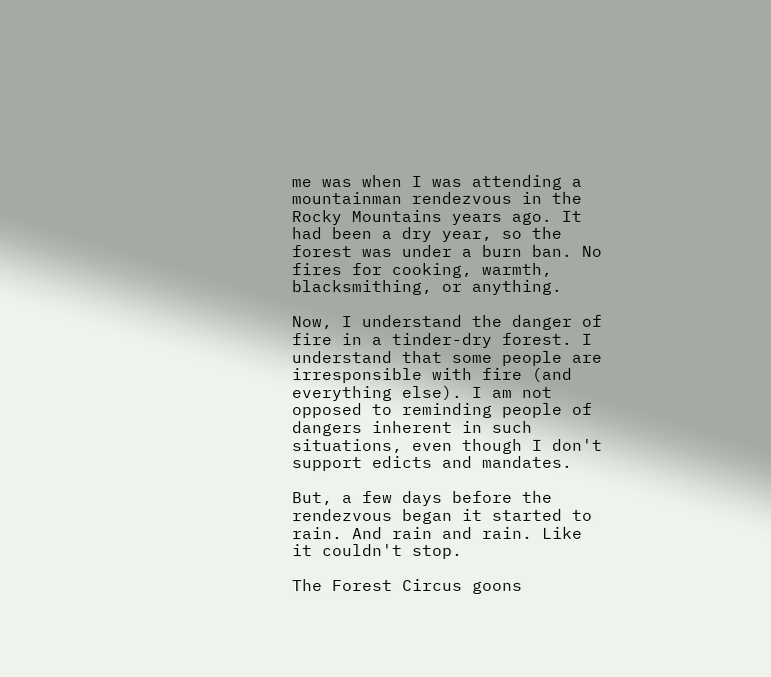me was when I was attending a mountainman rendezvous in the Rocky Mountains years ago. It had been a dry year, so the forest was under a burn ban. No fires for cooking, warmth, blacksmithing, or anything.

Now, I understand the danger of fire in a tinder-dry forest. I understand that some people are irresponsible with fire (and everything else). I am not opposed to reminding people of dangers inherent in such situations, even though I don't support edicts and mandates.

But, a few days before the rendezvous began it started to rain. And rain and rain. Like it couldn't stop.

The Forest Circus goons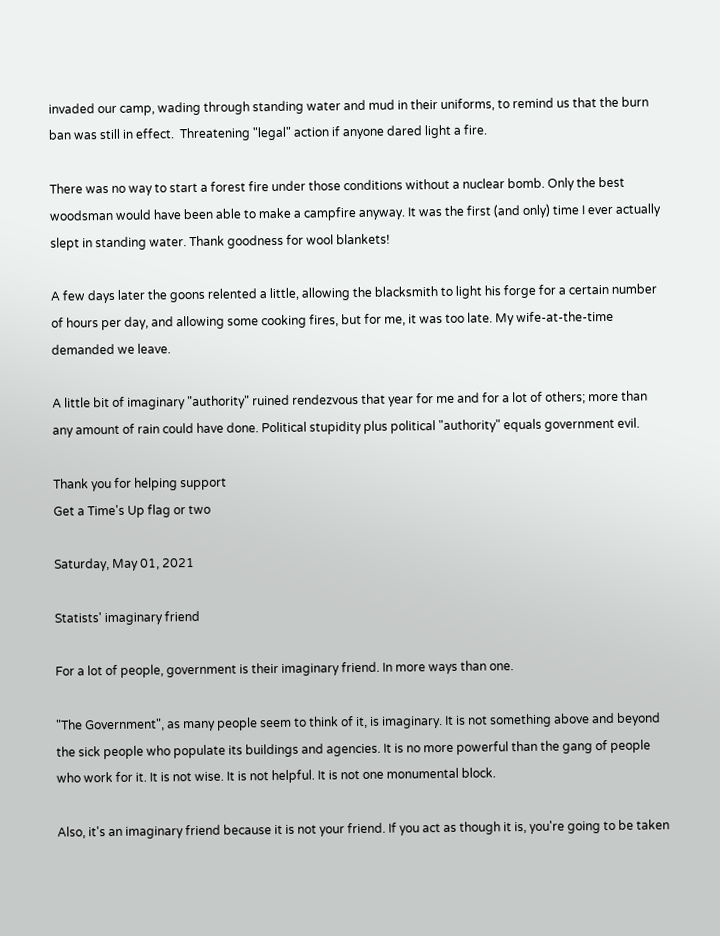invaded our camp, wading through standing water and mud in their uniforms, to remind us that the burn ban was still in effect.  Threatening "legal" action if anyone dared light a fire.

There was no way to start a forest fire under those conditions without a nuclear bomb. Only the best woodsman would have been able to make a campfire anyway. It was the first (and only) time I ever actually slept in standing water. Thank goodness for wool blankets!

A few days later the goons relented a little, allowing the blacksmith to light his forge for a certain number of hours per day, and allowing some cooking fires, but for me, it was too late. My wife-at-the-time demanded we leave.

A little bit of imaginary "authority" ruined rendezvous that year for me and for a lot of others; more than any amount of rain could have done. Political stupidity plus political "authority" equals government evil.

Thank you for helping support
Get a Time's Up flag or two

Saturday, May 01, 2021

Statists' imaginary friend

For a lot of people, government is their imaginary friend. In more ways than one.

"The Government", as many people seem to think of it, is imaginary. It is not something above and beyond the sick people who populate its buildings and agencies. It is no more powerful than the gang of people who work for it. It is not wise. It is not helpful. It is not one monumental block.

Also, it's an imaginary friend because it is not your friend. If you act as though it is, you're going to be taken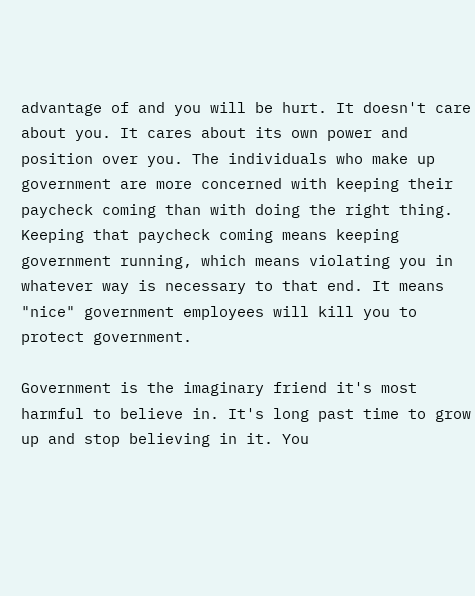advantage of and you will be hurt. It doesn't care about you. It cares about its own power and position over you. The individuals who make up government are more concerned with keeping their paycheck coming than with doing the right thing. Keeping that paycheck coming means keeping government running, which means violating you in whatever way is necessary to that end. It means "nice" government employees will kill you to protect government.

Government is the imaginary friend it's most harmful to believe in. It's long past time to grow up and stop believing in it. You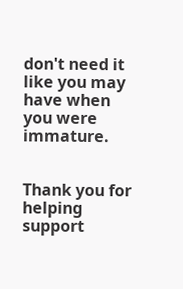don't need it like you may have when you were immature.


Thank you for helping support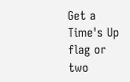Get a Time's Up flag or two